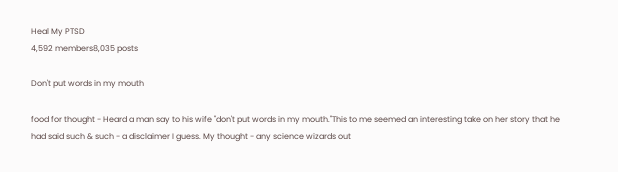Heal My PTSD
4,592 members8,035 posts

Don't put words in my mouth

food for thought - Heard a man say to his wife "don't put words in my mouth."This to me seemed an interesting take on her story that he had said such & such - a disclaimer I guess. My thought - any science wizards out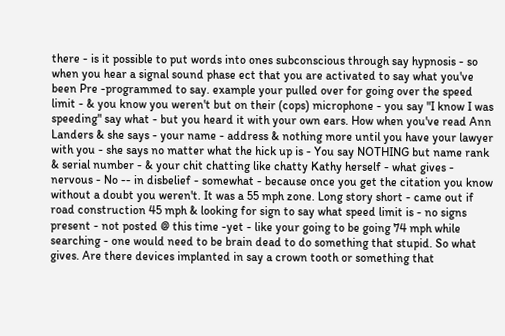there - is it possible to put words into ones subconscious through say hypnosis - so when you hear a signal sound phase ect that you are activated to say what you've been Pre -programmed to say. example your pulled over for going over the speed limit - & you know you weren't but on their (cops) microphone - you say "I know I was speeding" say what - but you heard it with your own ears. How when you've read Ann Landers & she says - your name - address & nothing more until you have your lawyer with you - she says no matter what the hick up is - You say NOTHING but name rank & serial number - & your chit chatting like chatty Kathy herself - what gives - nervous - No -- in disbelief - somewhat - because once you get the citation you know without a doubt you weren't. It was a 55 mph zone. Long story short - came out if road construction 45 mph & looking for sign to say what speed limit is - no signs present - not posted @ this time -yet - like your going to be going 74 mph while searching - one would need to be brain dead to do something that stupid. So what gives. Are there devices implanted in say a crown tooth or something that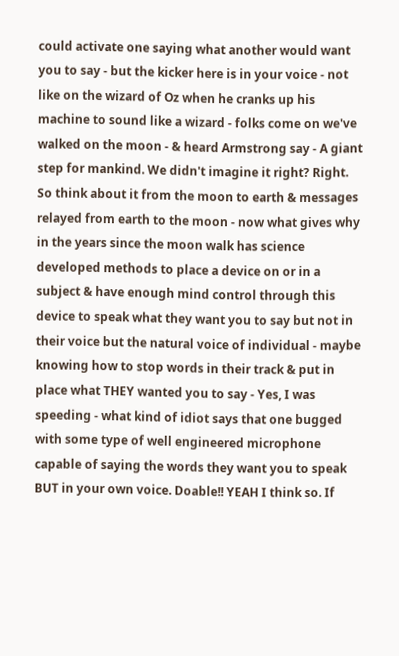could activate one saying what another would want you to say - but the kicker here is in your voice - not like on the wizard of Oz when he cranks up his machine to sound like a wizard - folks come on we've walked on the moon - & heard Armstrong say - A giant step for mankind. We didn't imagine it right? Right. So think about it from the moon to earth & messages relayed from earth to the moon - now what gives why in the years since the moon walk has science developed methods to place a device on or in a subject & have enough mind control through this device to speak what they want you to say but not in their voice but the natural voice of individual - maybe knowing how to stop words in their track & put in place what THEY wanted you to say - Yes, I was speeding - what kind of idiot says that one bugged with some type of well engineered microphone capable of saying the words they want you to speak BUT in your own voice. Doable!! YEAH I think so. If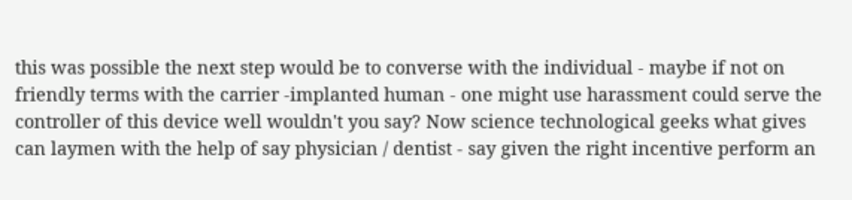this was possible the next step would be to converse with the individual - maybe if not on friendly terms with the carrier -implanted human - one might use harassment could serve the controller of this device well wouldn't you say? Now science technological geeks what gives can laymen with the help of say physician / dentist - say given the right incentive perform an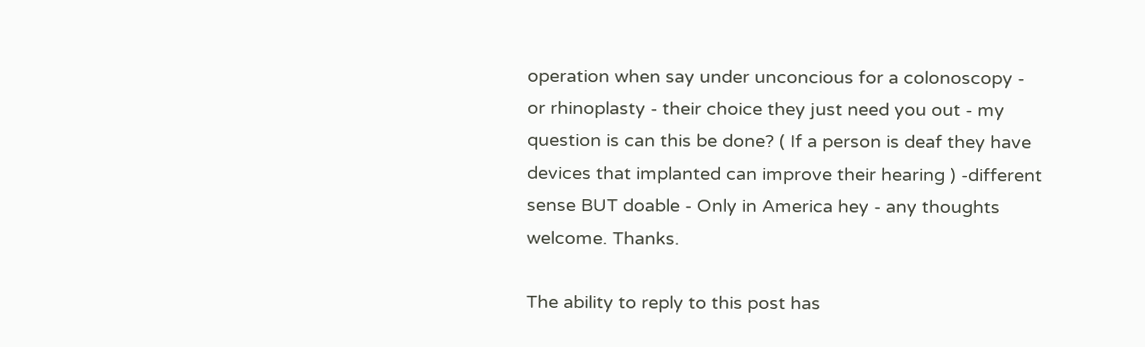operation when say under unconcious for a colonoscopy - or rhinoplasty - their choice they just need you out - my question is can this be done? ( If a person is deaf they have devices that implanted can improve their hearing ) -different sense BUT doable - Only in America hey - any thoughts welcome. Thanks.

The ability to reply to this post has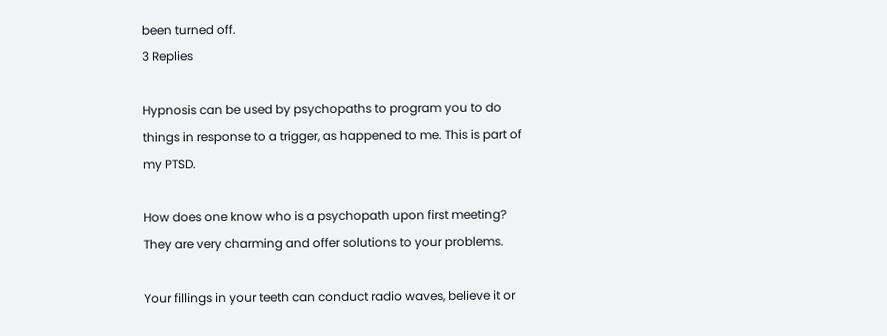been turned off.
3 Replies

Hypnosis can be used by psychopaths to program you to do things in response to a trigger, as happened to me. This is part of my PTSD.

How does one know who is a psychopath upon first meeting? They are very charming and offer solutions to your problems.

Your fillings in your teeth can conduct radio waves, believe it or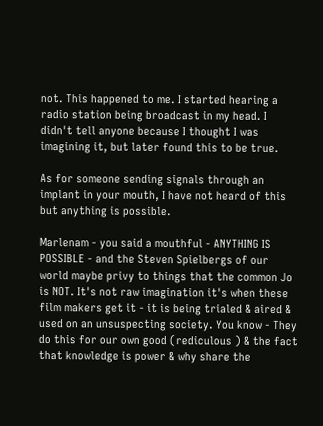not. This happened to me. I started hearing a radio station being broadcast in my head. I didn't tell anyone because I thought I was imagining it, but later found this to be true.

As for someone sending signals through an implant in your mouth, I have not heard of this but anything is possible.

Marlenam - you said a mouthful - ANYTHING IS POSSIBLE - and the Steven Spielbergs of our world maybe privy to things that the common Jo is NOT. It's not raw imagination it's when these film makers get it - it is being trialed & aired & used on an unsuspecting society. You know - They do this for our own good (rediculous ) & the fact that knowledge is power & why share the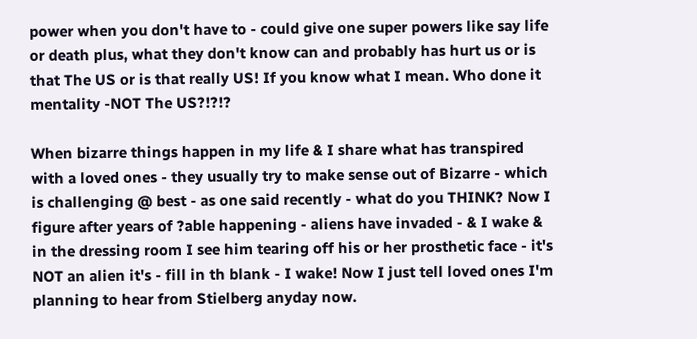power when you don't have to - could give one super powers like say life or death plus, what they don't know can and probably has hurt us or is that The US or is that really US! If you know what I mean. Who done it mentality -NOT The US?!?!?

When bizarre things happen in my life & I share what has transpired with a loved ones - they usually try to make sense out of Bizarre - which is challenging @ best - as one said recently - what do you THINK? Now I figure after years of ?able happening - aliens have invaded - & I wake & in the dressing room I see him tearing off his or her prosthetic face - it's NOT an alien it's - fill in th blank - I wake! Now I just tell loved ones I'm planning to hear from Stielberg anyday now.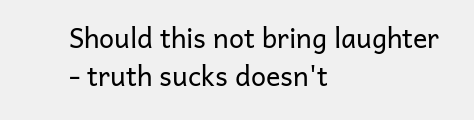Should this not bring laughter - truth sucks doesn't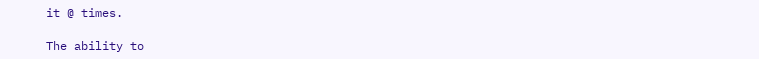it @ times.

The ability to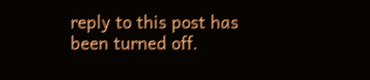reply to this post has been turned off.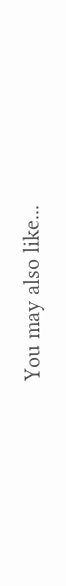You may also like...